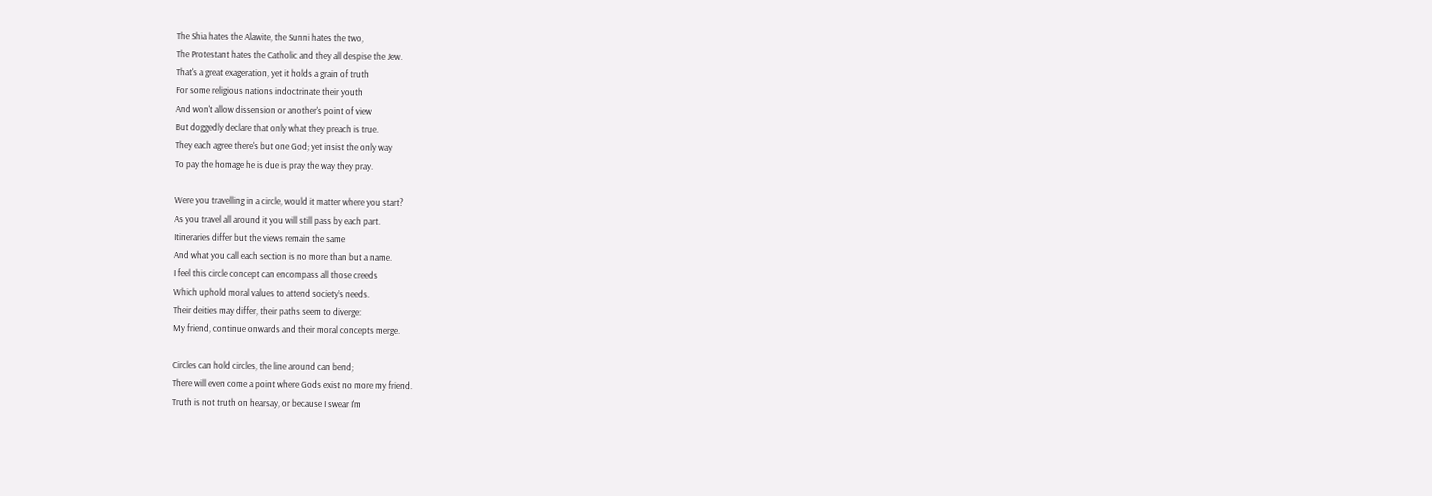The Shia hates the Alawite, the Sunni hates the two,
The Protestant hates the Catholic and they all despise the Jew.
That's a great exageration, yet it holds a grain of truth
For some religious nations indoctrinate their youth
And won't allow dissension or another's point of view
But doggedly declare that only what they preach is true.
They each agree there's but one God; yet insist the only way
To pay the homage he is due is pray the way they pray.

Were you travelling in a circle, would it matter where you start?
As you travel all around it you will still pass by each part.
Itineraries differ but the views remain the same
And what you call each section is no more than but a name.
I feel this circle concept can encompass all those creeds
Which uphold moral values to attend society’s needs.
Their deities may differ, their paths seem to diverge:
My friend, continue onwards and their moral concepts merge.

Circles can hold circles, the line around can bend;
There will even come a point where Gods exist no more my friend.
Truth is not truth on hearsay, or because I swear I'm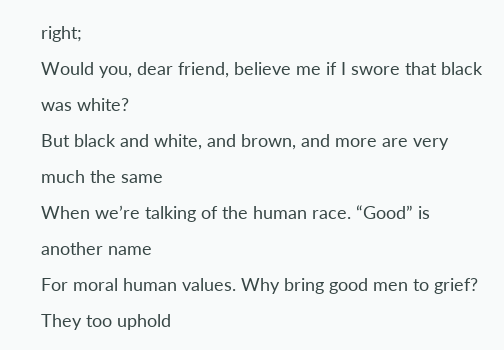right;
Would you, dear friend, believe me if I swore that black was white?
But black and white, and brown, and more are very much the same
When we’re talking of the human race. “Good” is another name
For moral human values. Why bring good men to grief?
They too uphold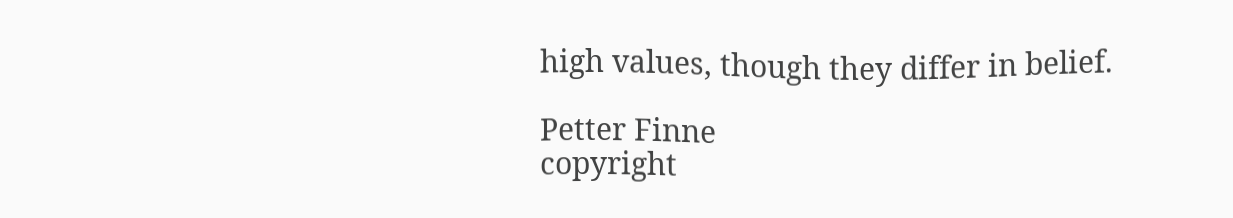high values, though they differ in belief.

Petter Finne
copyright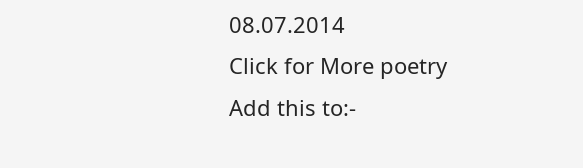08.07.2014
Click for More poetry
Add this to:-